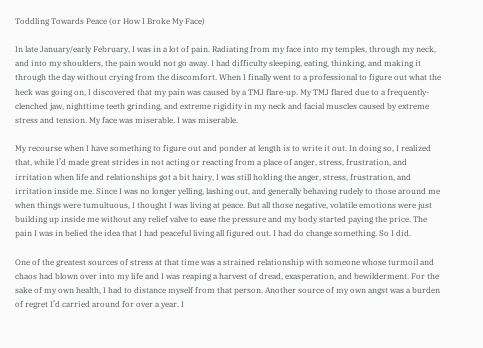Toddling Towards Peace (or How I Broke My Face)

In late January/early February, I was in a lot of pain. Radiating from my face into my temples, through my neck, and into my shoulders, the pain would not go away. I had difficulty sleeping, eating, thinking, and making it through the day without crying from the discomfort. When I finally went to a professional to figure out what the heck was going on, I discovered that my pain was caused by a TMJ flare-up. My TMJ flared due to a frequently-clenched jaw, nighttime teeth grinding, and extreme rigidity in my neck and facial muscles caused by extreme stress and tension. My face was miserable. I was miserable.

My recourse when I have something to figure out and ponder at length is to write it out. In doing so, I realized that, while I’d made great strides in not acting or reacting from a place of anger, stress, frustration, and irritation when life and relationships got a bit hairy, I was still holding the anger, stress, frustration, and irritation inside me. Since I was no longer yelling, lashing out, and generally behaving rudely to those around me when things were tumultuous, I thought I was living at peace. But all those negative, volatile emotions were just building up inside me without any relief valve to ease the pressure and my body started paying the price. The pain I was in belied the idea that I had peaceful living all figured out. I had do change something. So I did.

One of the greatest sources of stress at that time was a strained relationship with someone whose turmoil and chaos had blown over into my life and I was reaping a harvest of dread, exasperation, and bewilderment. For the sake of my own health, I had to distance myself from that person. Another source of my own angst was a burden of regret I’d carried around for over a year. I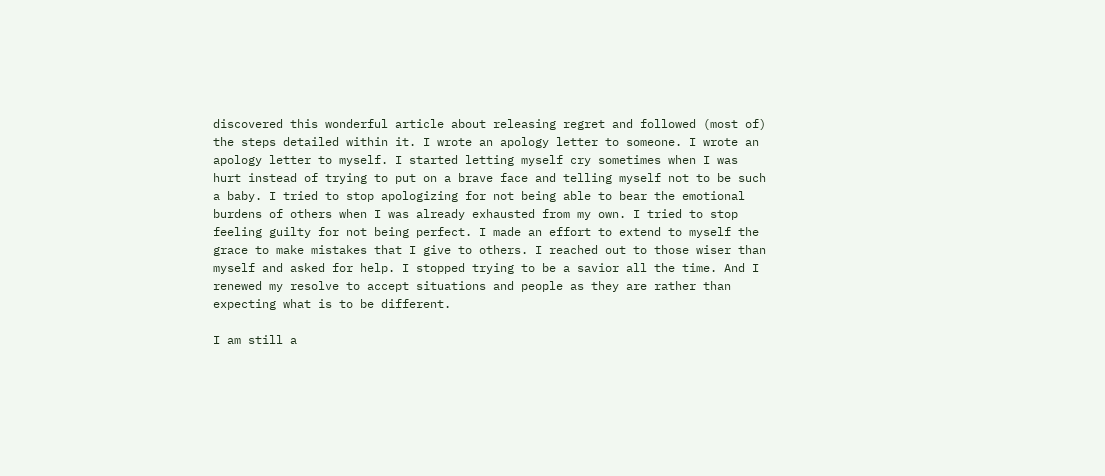discovered this wonderful article about releasing regret and followed (most of) the steps detailed within it. I wrote an apology letter to someone. I wrote an apology letter to myself. I started letting myself cry sometimes when I was hurt instead of trying to put on a brave face and telling myself not to be such a baby. I tried to stop apologizing for not being able to bear the emotional burdens of others when I was already exhausted from my own. I tried to stop feeling guilty for not being perfect. I made an effort to extend to myself the grace to make mistakes that I give to others. I reached out to those wiser than myself and asked for help. I stopped trying to be a savior all the time. And I renewed my resolve to accept situations and people as they are rather than expecting what is to be different.

I am still a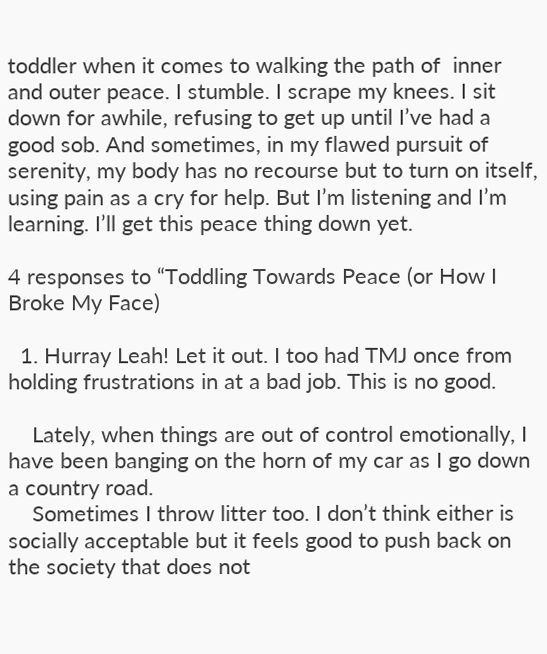toddler when it comes to walking the path of  inner and outer peace. I stumble. I scrape my knees. I sit down for awhile, refusing to get up until I’ve had a good sob. And sometimes, in my flawed pursuit of serenity, my body has no recourse but to turn on itself, using pain as a cry for help. But I’m listening and I’m learning. I’ll get this peace thing down yet.

4 responses to “Toddling Towards Peace (or How I Broke My Face)

  1. Hurray Leah! Let it out. I too had TMJ once from holding frustrations in at a bad job. This is no good.

    Lately, when things are out of control emotionally, I have been banging on the horn of my car as I go down a country road.
    Sometimes I throw litter too. I don’t think either is socially acceptable but it feels good to push back on the society that does not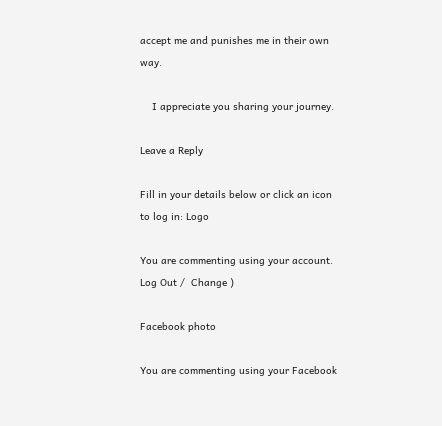accept me and punishes me in their own way.

    I appreciate you sharing your journey.

Leave a Reply

Fill in your details below or click an icon to log in: Logo

You are commenting using your account. Log Out /  Change )

Facebook photo

You are commenting using your Facebook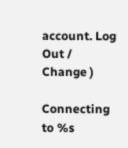account. Log Out /  Change )

Connecting to %s